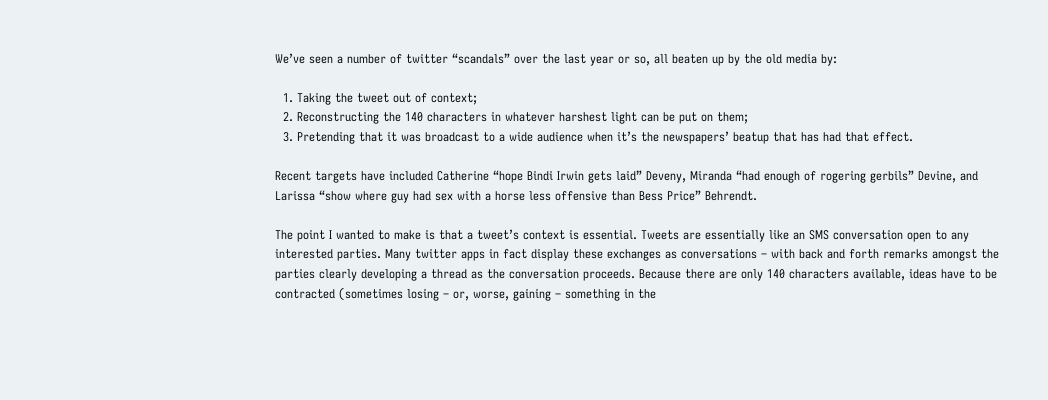We’ve seen a number of twitter “scandals” over the last year or so, all beaten up by the old media by:

  1. Taking the tweet out of context;
  2. Reconstructing the 140 characters in whatever harshest light can be put on them;
  3. Pretending that it was broadcast to a wide audience when it’s the newspapers’ beatup that has had that effect.

Recent targets have included Catherine “hope Bindi Irwin gets laid” Deveny, Miranda “had enough of rogering gerbils” Devine, and Larissa “show where guy had sex with a horse less offensive than Bess Price” Behrendt.

The point I wanted to make is that a tweet’s context is essential. Tweets are essentially like an SMS conversation open to any interested parties. Many twitter apps in fact display these exchanges as conversations – with back and forth remarks amongst the parties clearly developing a thread as the conversation proceeds. Because there are only 140 characters available, ideas have to be contracted (sometimes losing – or, worse, gaining – something in the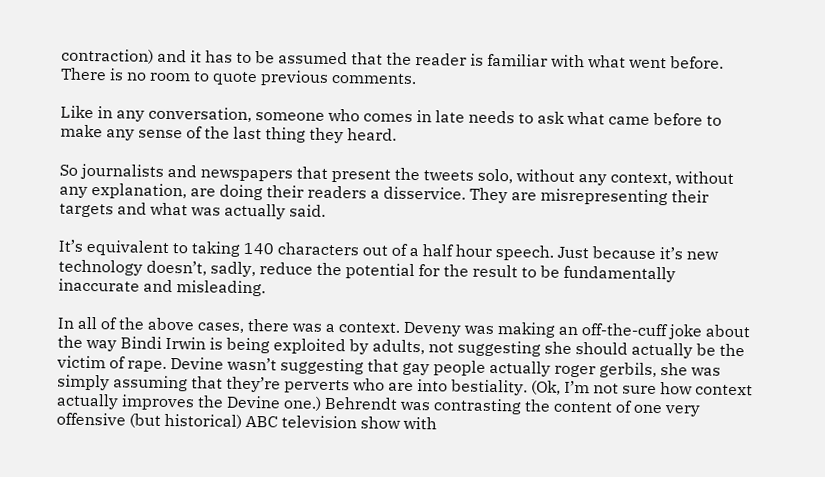contraction) and it has to be assumed that the reader is familiar with what went before. There is no room to quote previous comments.

Like in any conversation, someone who comes in late needs to ask what came before to make any sense of the last thing they heard.

So journalists and newspapers that present the tweets solo, without any context, without any explanation, are doing their readers a disservice. They are misrepresenting their targets and what was actually said.

It’s equivalent to taking 140 characters out of a half hour speech. Just because it’s new technology doesn’t, sadly, reduce the potential for the result to be fundamentally inaccurate and misleading.

In all of the above cases, there was a context. Deveny was making an off-the-cuff joke about the way Bindi Irwin is being exploited by adults, not suggesting she should actually be the victim of rape. Devine wasn’t suggesting that gay people actually roger gerbils, she was simply assuming that they’re perverts who are into bestiality. (Ok, I’m not sure how context actually improves the Devine one.) Behrendt was contrasting the content of one very offensive (but historical) ABC television show with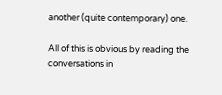another (quite contemporary) one.

All of this is obvious by reading the conversations in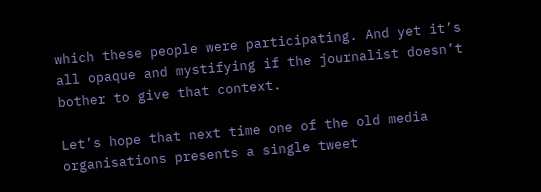which these people were participating. And yet it’s all opaque and mystifying if the journalist doesn’t bother to give that context.

Let’s hope that next time one of the old media organisations presents a single tweet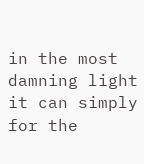in the most damning light it can simply for the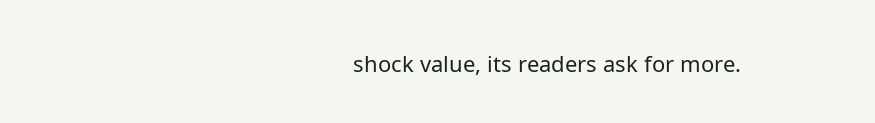shock value, its readers ask for more.